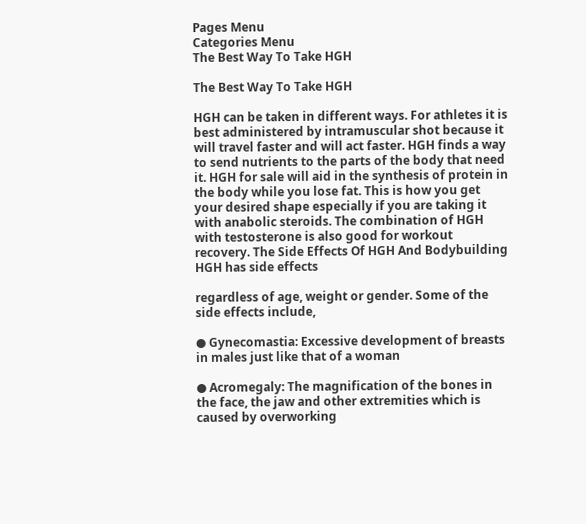Pages Menu
Categories Menu
The Best Way To Take HGH

The Best Way To Take HGH

HGH can be taken in different ways. For athletes it is best administered by intramuscular shot because it will travel faster and will act faster. HGH finds a way to send nutrients to the parts of the body that need it. HGH for sale will aid in the synthesis of protein in the body while you lose fat. This is how you get your desired shape especially if you are taking it with anabolic steroids. The combination of HGH with testosterone is also good for workout recovery. The Side Effects Of HGH And Bodybuilding HGH has side effects

regardless of age, weight or gender. Some of the side effects include,

● Gynecomastia: Excessive development of breasts in males just like that of a woman

● Acromegaly: The magnification of the bones in the face, the jaw and other extremities which is caused by overworking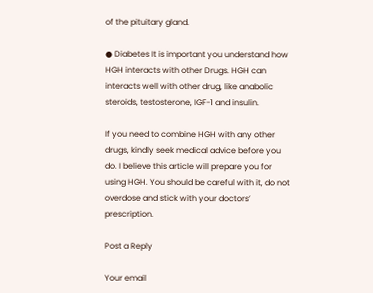of the pituitary gland.

● Diabetes It is important you understand how HGH interacts with other Drugs. HGH can interacts well with other drug, like anabolic steroids, testosterone, IGF-1 and insulin.

If you need to combine HGH with any other drugs, kindly seek medical advice before you do. I believe this article will prepare you for using HGH. You should be careful with it, do not overdose and stick with your doctors’ prescription.

Post a Reply

Your email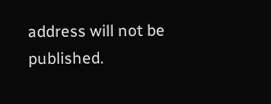address will not be published.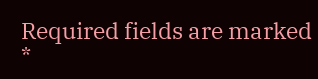Required fields are marked *